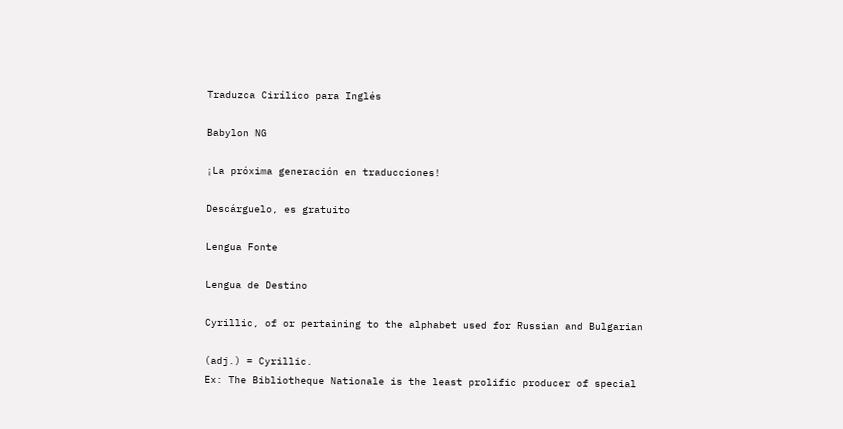Traduzca Cirílico para Inglés

Babylon NG

¡La próxima generación en traducciones!

Descárguelo, es gratuito

Lengua Fonte

Lengua de Destino

Cyrillic, of or pertaining to the alphabet used for Russian and Bulgarian

(adj.) = Cyrillic.
Ex: The Bibliotheque Nationale is the least prolific producer of special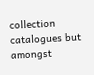collection catalogues but amongst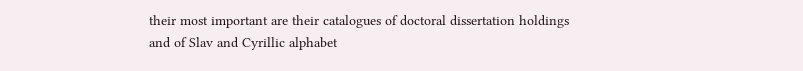their most important are their catalogues of doctoral dissertation holdings and of Slav and Cyrillic alphabet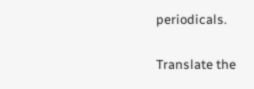periodicals.

Translate the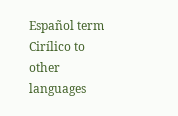Español term Cirílico to other languages